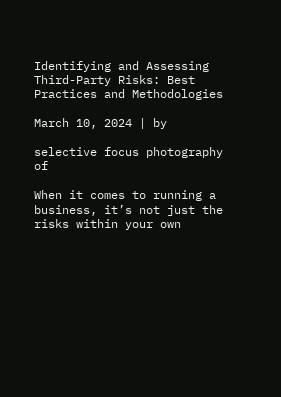Identifying and Assessing Third-Party Risks: Best Practices and Methodologies

March 10, 2024 | by

selective focus photography of

When it comes to running a business, it’s not just the risks within your own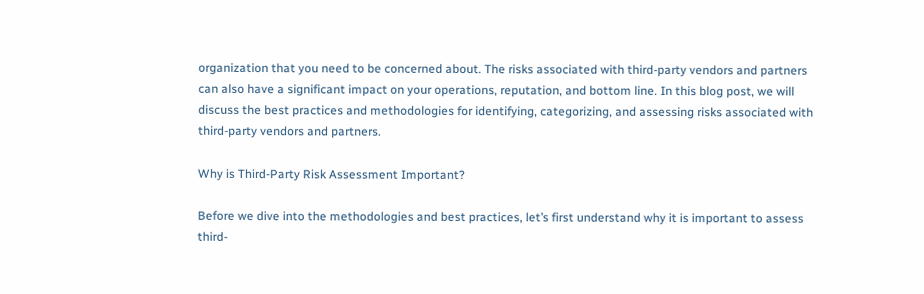organization that you need to be concerned about. The risks associated with third-party vendors and partners can also have a significant impact on your operations, reputation, and bottom line. In this blog post, we will discuss the best practices and methodologies for identifying, categorizing, and assessing risks associated with third-party vendors and partners.

Why is Third-Party Risk Assessment Important?

Before we dive into the methodologies and best practices, let’s first understand why it is important to assess third-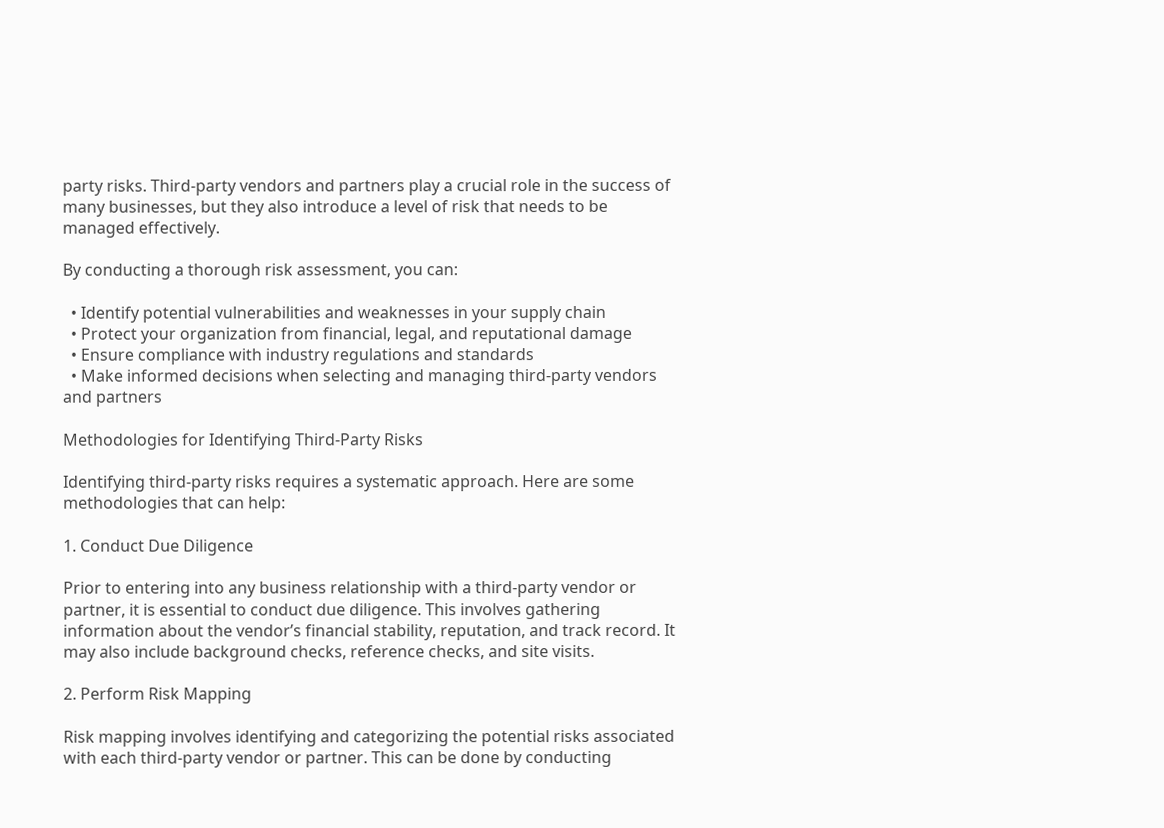party risks. Third-party vendors and partners play a crucial role in the success of many businesses, but they also introduce a level of risk that needs to be managed effectively.

By conducting a thorough risk assessment, you can:

  • Identify potential vulnerabilities and weaknesses in your supply chain
  • Protect your organization from financial, legal, and reputational damage
  • Ensure compliance with industry regulations and standards
  • Make informed decisions when selecting and managing third-party vendors and partners

Methodologies for Identifying Third-Party Risks

Identifying third-party risks requires a systematic approach. Here are some methodologies that can help:

1. Conduct Due Diligence

Prior to entering into any business relationship with a third-party vendor or partner, it is essential to conduct due diligence. This involves gathering information about the vendor’s financial stability, reputation, and track record. It may also include background checks, reference checks, and site visits.

2. Perform Risk Mapping

Risk mapping involves identifying and categorizing the potential risks associated with each third-party vendor or partner. This can be done by conducting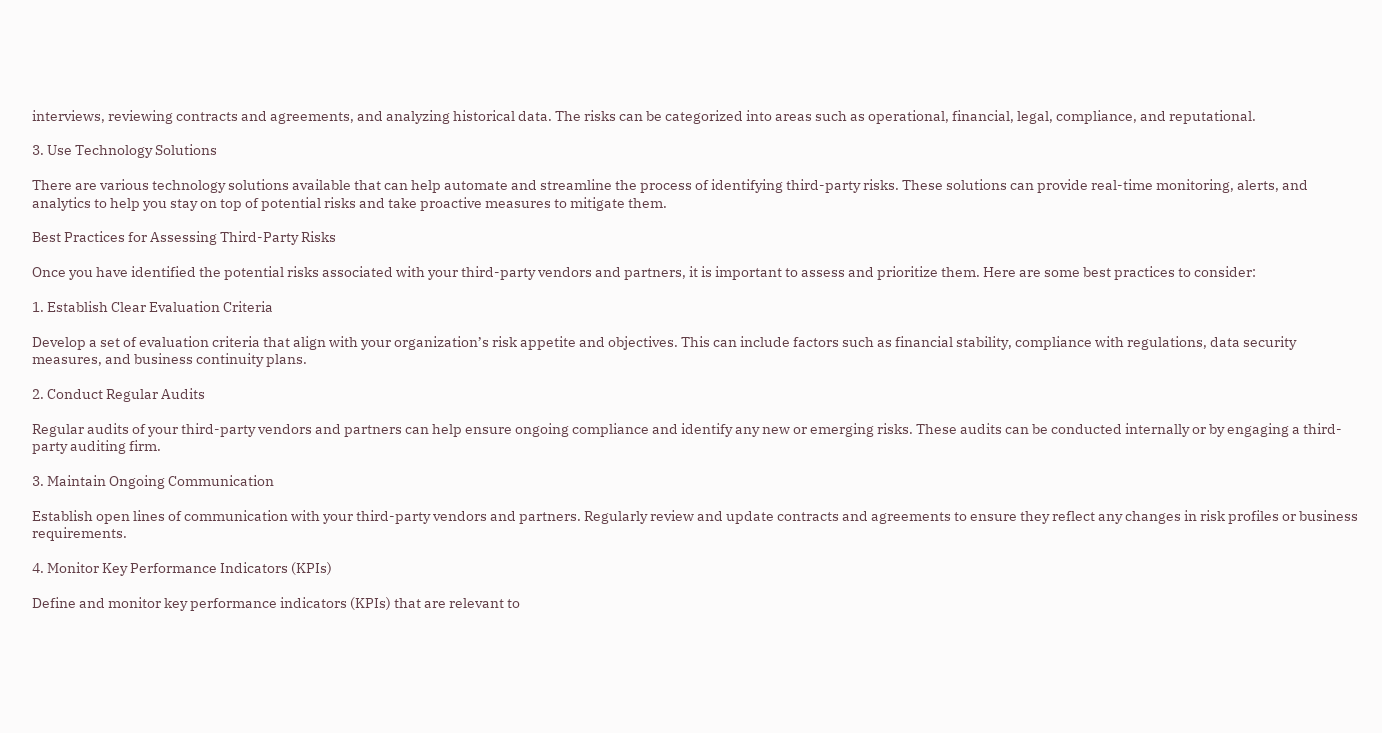interviews, reviewing contracts and agreements, and analyzing historical data. The risks can be categorized into areas such as operational, financial, legal, compliance, and reputational.

3. Use Technology Solutions

There are various technology solutions available that can help automate and streamline the process of identifying third-party risks. These solutions can provide real-time monitoring, alerts, and analytics to help you stay on top of potential risks and take proactive measures to mitigate them.

Best Practices for Assessing Third-Party Risks

Once you have identified the potential risks associated with your third-party vendors and partners, it is important to assess and prioritize them. Here are some best practices to consider:

1. Establish Clear Evaluation Criteria

Develop a set of evaluation criteria that align with your organization’s risk appetite and objectives. This can include factors such as financial stability, compliance with regulations, data security measures, and business continuity plans.

2. Conduct Regular Audits

Regular audits of your third-party vendors and partners can help ensure ongoing compliance and identify any new or emerging risks. These audits can be conducted internally or by engaging a third-party auditing firm.

3. Maintain Ongoing Communication

Establish open lines of communication with your third-party vendors and partners. Regularly review and update contracts and agreements to ensure they reflect any changes in risk profiles or business requirements.

4. Monitor Key Performance Indicators (KPIs)

Define and monitor key performance indicators (KPIs) that are relevant to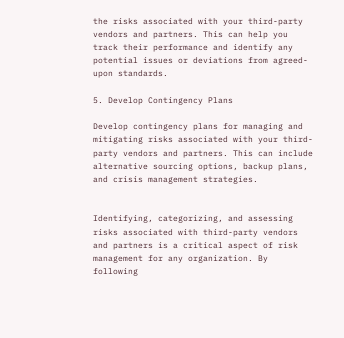the risks associated with your third-party vendors and partners. This can help you track their performance and identify any potential issues or deviations from agreed-upon standards.

5. Develop Contingency Plans

Develop contingency plans for managing and mitigating risks associated with your third-party vendors and partners. This can include alternative sourcing options, backup plans, and crisis management strategies.


Identifying, categorizing, and assessing risks associated with third-party vendors and partners is a critical aspect of risk management for any organization. By following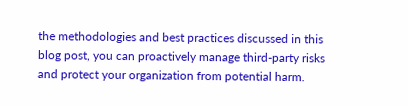the methodologies and best practices discussed in this blog post, you can proactively manage third-party risks and protect your organization from potential harm.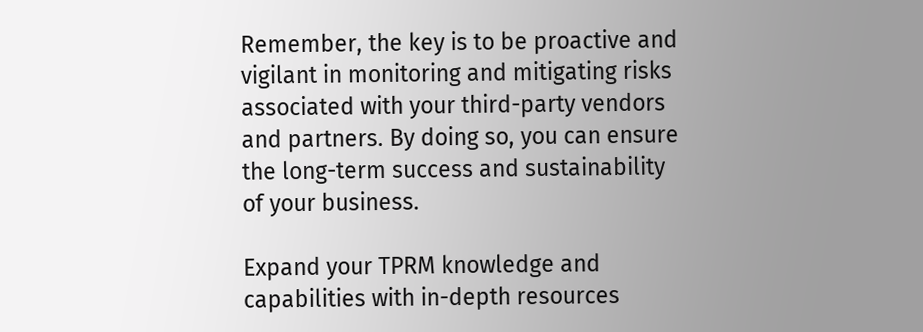Remember, the key is to be proactive and vigilant in monitoring and mitigating risks associated with your third-party vendors and partners. By doing so, you can ensure the long-term success and sustainability of your business.

Expand your TPRM knowledge and capabilities with in-depth resources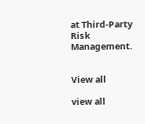at Third-Party Risk Management.


View all

view all